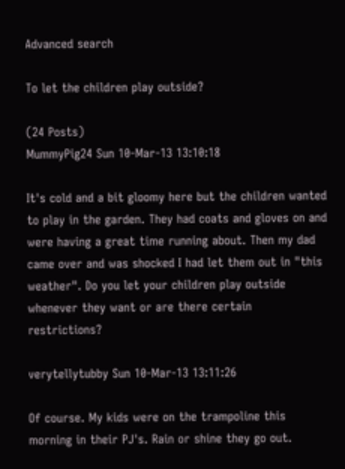Advanced search

To let the children play outside?

(24 Posts)
MummyPig24 Sun 10-Mar-13 13:10:18

It's cold and a bit gloomy here but the children wanted to play in the garden. They had coats and gloves on and were having a great time running about. Then my dad came over and was shocked I had let them out in "this weather". Do you let your children play outside whenever they want or are there certain restrictions?

verytellytubby Sun 10-Mar-13 13:11:26

Of course. My kids were on the trampoline this morning in their PJ's. Rain or shine they go out.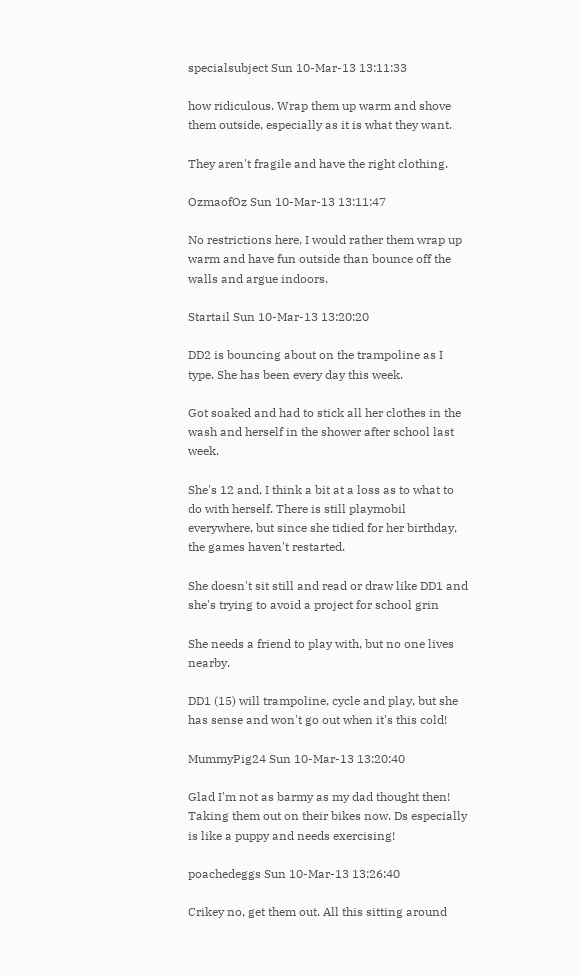specialsubject Sun 10-Mar-13 13:11:33

how ridiculous. Wrap them up warm and shove them outside, especially as it is what they want.

They aren't fragile and have the right clothing.

OzmaofOz Sun 10-Mar-13 13:11:47

No restrictions here, I would rather them wrap up warm and have fun outside than bounce off the walls and argue indoors.

Startail Sun 10-Mar-13 13:20:20

DD2 is bouncing about on the trampoline as I type. She has been every day this week.

Got soaked and had to stick all her clothes in the wash and herself in the shower after school last week.

She's 12 and, I think a bit at a loss as to what to do with herself. There is still playmobil everywhere, but since she tidied for her birthday, the games haven't restarted.

She doesn't sit still and read or draw like DD1 and she's trying to avoid a project for school grin

She needs a friend to play with, but no one lives nearby.

DD1 (15) will trampoline, cycle and play, but she has sense and won't go out when it's this cold!

MummyPig24 Sun 10-Mar-13 13:20:40

Glad I'm not as barmy as my dad thought then! Taking them out on their bikes now. Ds especially is like a puppy and needs exercising!

poachedeggs Sun 10-Mar-13 13:26:40

Crikey no, get them out. All this sitting around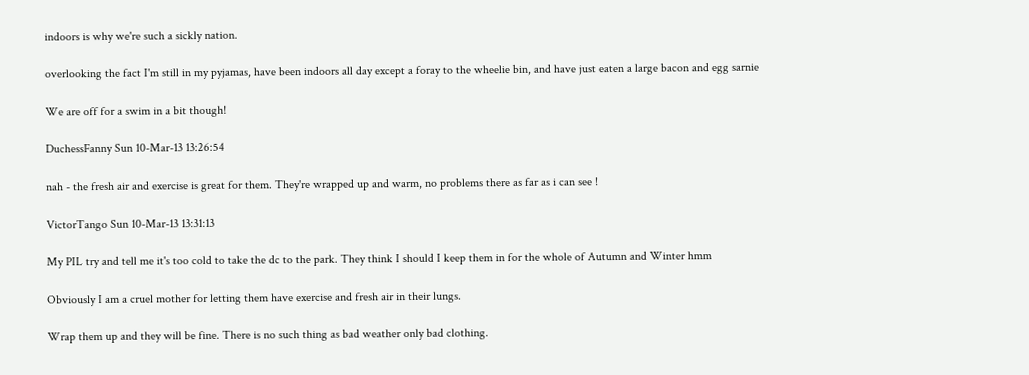indoors is why we're such a sickly nation.

overlooking the fact I'm still in my pyjamas, have been indoors all day except a foray to the wheelie bin, and have just eaten a large bacon and egg sarnie

We are off for a swim in a bit though!

DuchessFanny Sun 10-Mar-13 13:26:54

nah - the fresh air and exercise is great for them. They're wrapped up and warm, no problems there as far as i can see !

VictorTango Sun 10-Mar-13 13:31:13

My PIL try and tell me it's too cold to take the dc to the park. They think I should I keep them in for the whole of Autumn and Winter hmm

Obviously I am a cruel mother for letting them have exercise and fresh air in their lungs.

Wrap them up and they will be fine. There is no such thing as bad weather only bad clothing.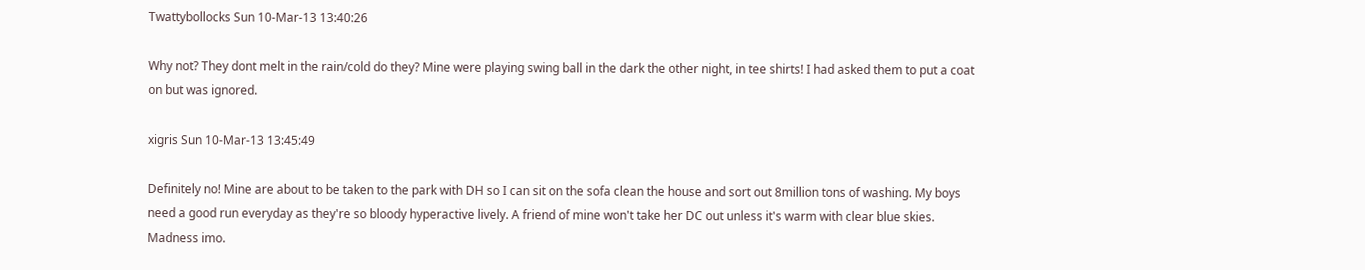Twattybollocks Sun 10-Mar-13 13:40:26

Why not? They dont melt in the rain/cold do they? Mine were playing swing ball in the dark the other night, in tee shirts! I had asked them to put a coat on but was ignored.

xigris Sun 10-Mar-13 13:45:49

Definitely no! Mine are about to be taken to the park with DH so I can sit on the sofa clean the house and sort out 8million tons of washing. My boys need a good run everyday as they're so bloody hyperactive lively. A friend of mine won't take her DC out unless it's warm with clear blue skies. Madness imo.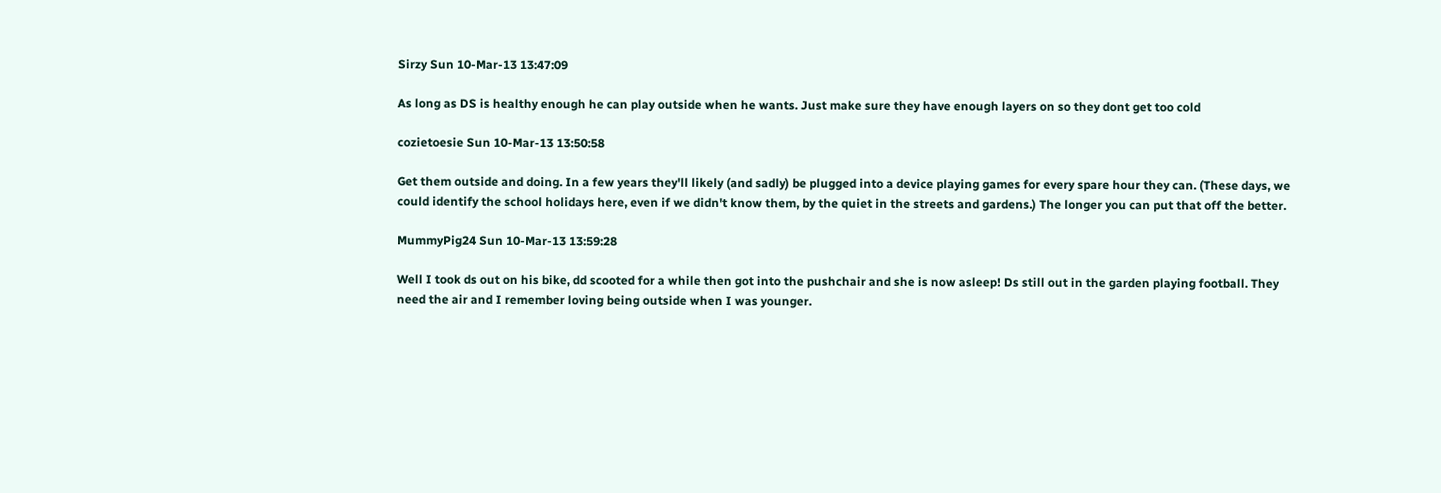Sirzy Sun 10-Mar-13 13:47:09

As long as DS is healthy enough he can play outside when he wants. Just make sure they have enough layers on so they dont get too cold

cozietoesie Sun 10-Mar-13 13:50:58

Get them outside and doing. In a few years they'll likely (and sadly) be plugged into a device playing games for every spare hour they can. (These days, we could identify the school holidays here, even if we didn't know them, by the quiet in the streets and gardens.) The longer you can put that off the better.

MummyPig24 Sun 10-Mar-13 13:59:28

Well I took ds out on his bike, dd scooted for a while then got into the pushchair and she is now asleep! Ds still out in the garden playing football. They need the air and I remember loving being outside when I was younger.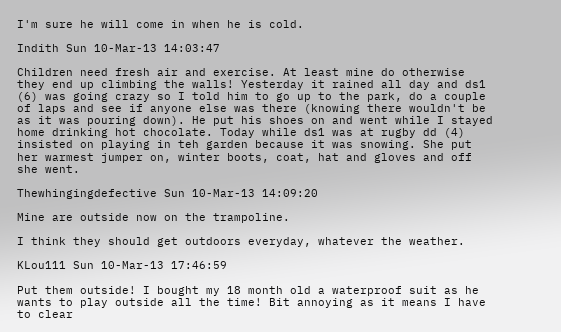I'm sure he will come in when he is cold.

Indith Sun 10-Mar-13 14:03:47

Children need fresh air and exercise. At least mine do otherwise they end up climbing the walls! Yesterday it rained all day and ds1 (6) was going crazy so I told him to go up to the park, do a couple of laps and see if anyone else was there (knowing there wouldn't be as it was pouring down). He put his shoes on and went while I stayed home drinking hot chocolate. Today while ds1 was at rugby dd (4) insisted on playing in teh garden because it was snowing. She put her warmest jumper on, winter boots, coat, hat and gloves and off she went.

Thewhingingdefective Sun 10-Mar-13 14:09:20

Mine are outside now on the trampoline.

I think they should get outdoors everyday, whatever the weather.

KLou111 Sun 10-Mar-13 17:46:59

Put them outside! I bought my 18 month old a waterproof suit as he wants to play outside all the time! Bit annoying as it means I have to clear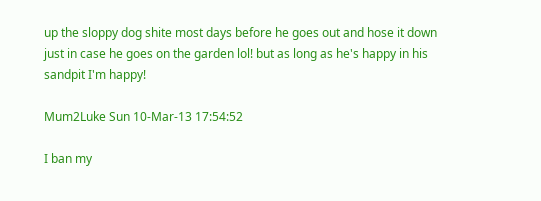up the sloppy dog shite most days before he goes out and hose it down just in case he goes on the garden lol! but as long as he's happy in his sandpit I'm happy!

Mum2Luke Sun 10-Mar-13 17:54:52

I ban my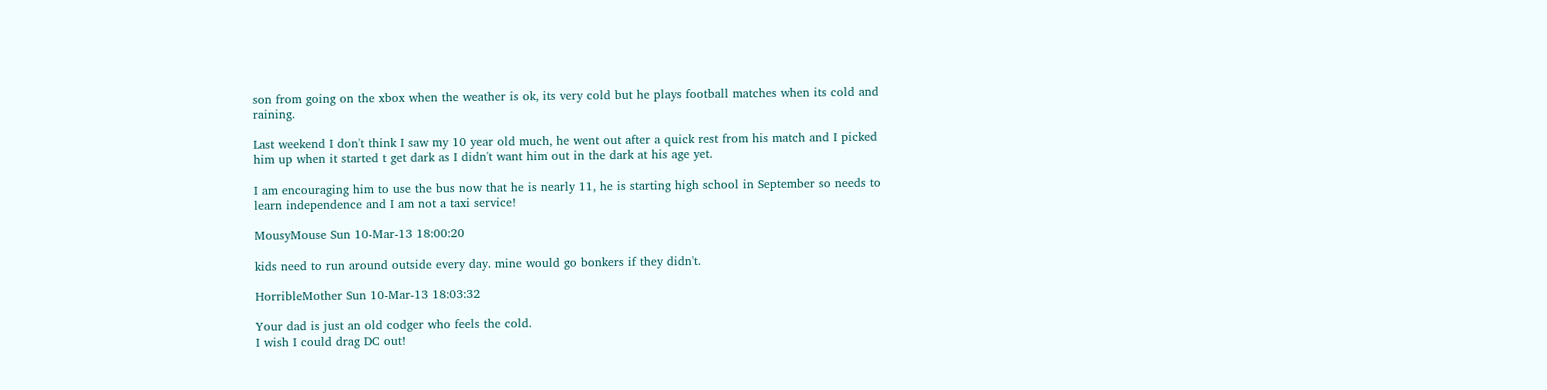son from going on the xbox when the weather is ok, its very cold but he plays football matches when its cold and raining.

Last weekend I don't think I saw my 10 year old much, he went out after a quick rest from his match and I picked him up when it started t get dark as I didn't want him out in the dark at his age yet.

I am encouraging him to use the bus now that he is nearly 11, he is starting high school in September so needs to learn independence and I am not a taxi service!

MousyMouse Sun 10-Mar-13 18:00:20

kids need to run around outside every day. mine would go bonkers if they didn't.

HorribleMother Sun 10-Mar-13 18:03:32

Your dad is just an old codger who feels the cold.
I wish I could drag DC out!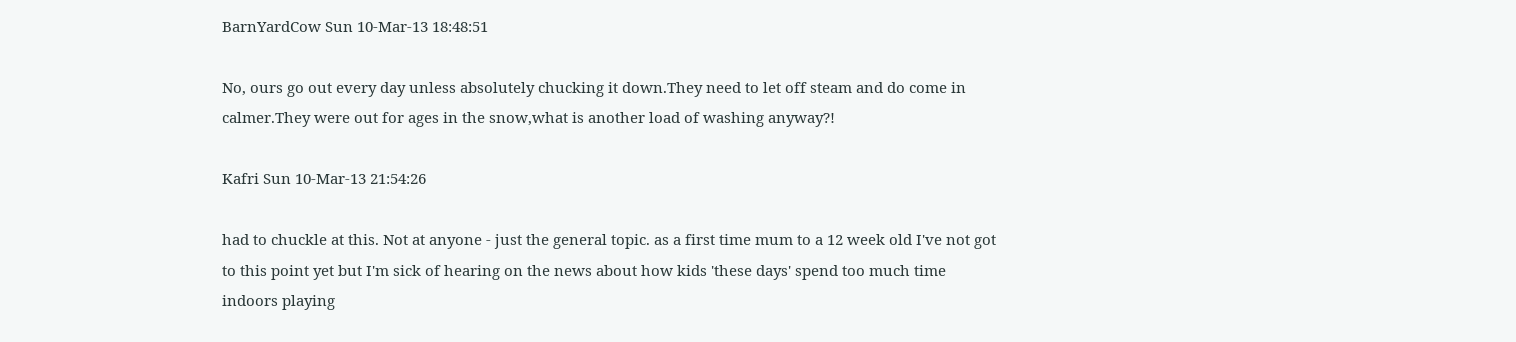BarnYardCow Sun 10-Mar-13 18:48:51

No, ours go out every day unless absolutely chucking it down.They need to let off steam and do come in calmer.They were out for ages in the snow,what is another load of washing anyway?!

Kafri Sun 10-Mar-13 21:54:26

had to chuckle at this. Not at anyone - just the general topic. as a first time mum to a 12 week old I've not got to this point yet but I'm sick of hearing on the news about how kids 'these days' spend too much time indoors playing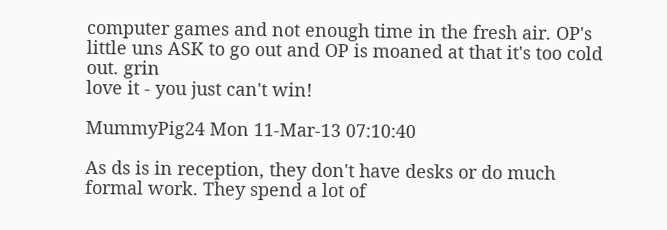computer games and not enough time in the fresh air. OP's little uns ASK to go out and OP is moaned at that it's too cold out. grin
love it - you just can't win!

MummyPig24 Mon 11-Mar-13 07:10:40

As ds is in reception, they don't have desks or do much formal work. They spend a lot of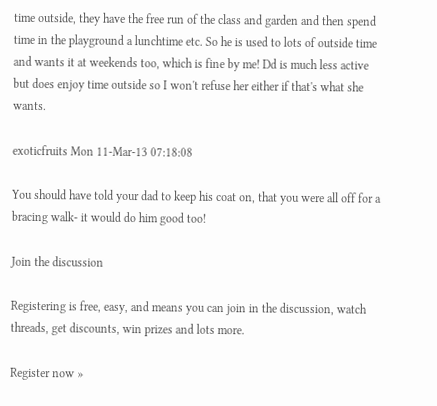time outside, they have the free run of the class and garden and then spend time in the playground a lunchtime etc. So he is used to lots of outside time and wants it at weekends too, which is fine by me! Dd is much less active but does enjoy time outside so I won't refuse her either if that's what she wants.

exoticfruits Mon 11-Mar-13 07:18:08

You should have told your dad to keep his coat on, that you were all off for a bracing walk- it would do him good too!

Join the discussion

Registering is free, easy, and means you can join in the discussion, watch threads, get discounts, win prizes and lots more.

Register now »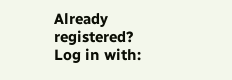Already registered? Log in with: